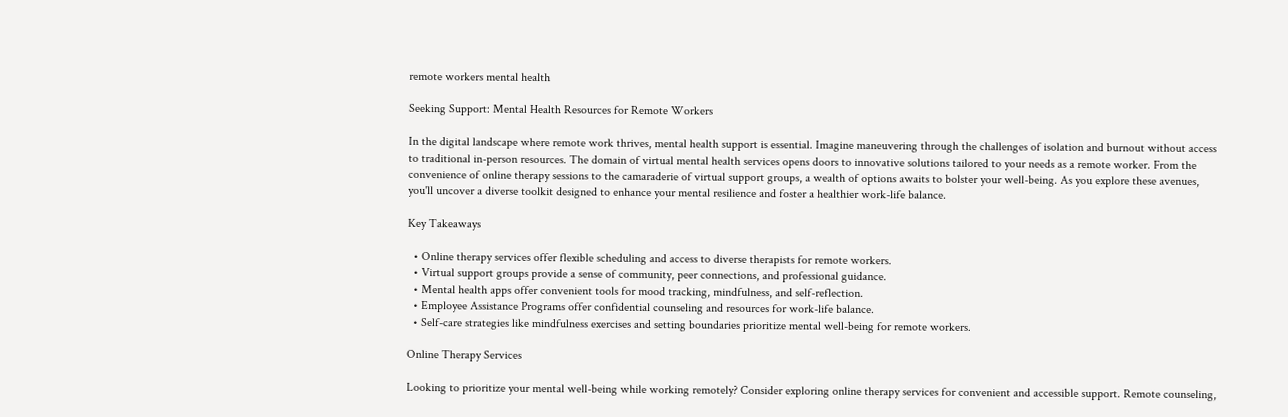remote workers mental health

Seeking Support: Mental Health Resources for Remote Workers

In the digital landscape where remote work thrives, mental health support is essential. Imagine maneuvering through the challenges of isolation and burnout without access to traditional in-person resources. The domain of virtual mental health services opens doors to innovative solutions tailored to your needs as a remote worker. From the convenience of online therapy sessions to the camaraderie of virtual support groups, a wealth of options awaits to bolster your well-being. As you explore these avenues, you'll uncover a diverse toolkit designed to enhance your mental resilience and foster a healthier work-life balance.

Key Takeaways

  • Online therapy services offer flexible scheduling and access to diverse therapists for remote workers.
  • Virtual support groups provide a sense of community, peer connections, and professional guidance.
  • Mental health apps offer convenient tools for mood tracking, mindfulness, and self-reflection.
  • Employee Assistance Programs offer confidential counseling and resources for work-life balance.
  • Self-care strategies like mindfulness exercises and setting boundaries prioritize mental well-being for remote workers.

Online Therapy Services

Looking to prioritize your mental well-being while working remotely? Consider exploring online therapy services for convenient and accessible support. Remote counseling,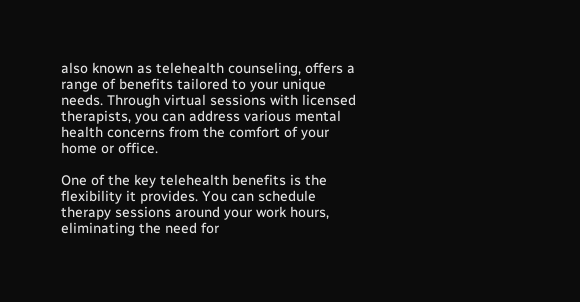also known as telehealth counseling, offers a range of benefits tailored to your unique needs. Through virtual sessions with licensed therapists, you can address various mental health concerns from the comfort of your home or office.

One of the key telehealth benefits is the flexibility it provides. You can schedule therapy sessions around your work hours, eliminating the need for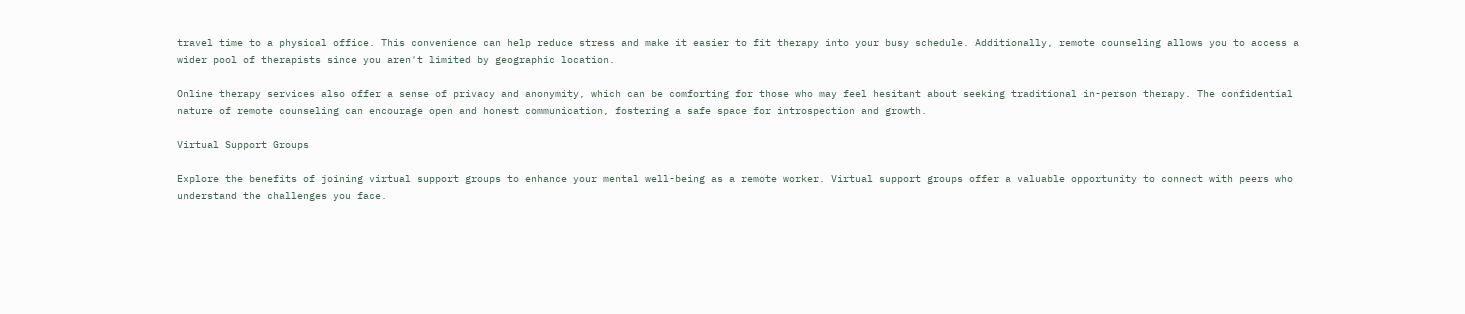travel time to a physical office. This convenience can help reduce stress and make it easier to fit therapy into your busy schedule. Additionally, remote counseling allows you to access a wider pool of therapists since you aren't limited by geographic location.

Online therapy services also offer a sense of privacy and anonymity, which can be comforting for those who may feel hesitant about seeking traditional in-person therapy. The confidential nature of remote counseling can encourage open and honest communication, fostering a safe space for introspection and growth.

Virtual Support Groups

Explore the benefits of joining virtual support groups to enhance your mental well-being as a remote worker. Virtual support groups offer a valuable opportunity to connect with peers who understand the challenges you face.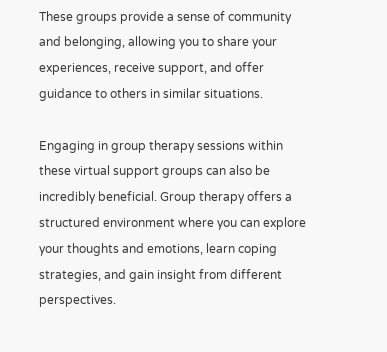These groups provide a sense of community and belonging, allowing you to share your experiences, receive support, and offer guidance to others in similar situations.

Engaging in group therapy sessions within these virtual support groups can also be incredibly beneficial. Group therapy offers a structured environment where you can explore your thoughts and emotions, learn coping strategies, and gain insight from different perspectives.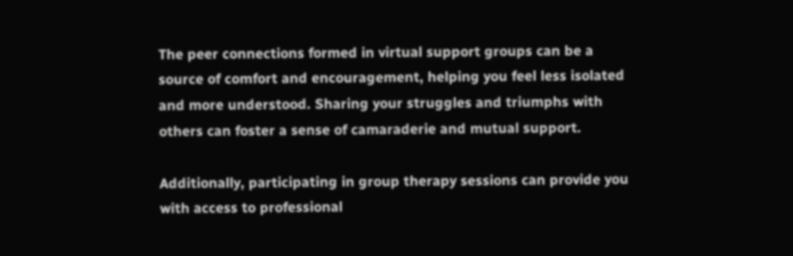The peer connections formed in virtual support groups can be a source of comfort and encouragement, helping you feel less isolated and more understood. Sharing your struggles and triumphs with others can foster a sense of camaraderie and mutual support.

Additionally, participating in group therapy sessions can provide you with access to professional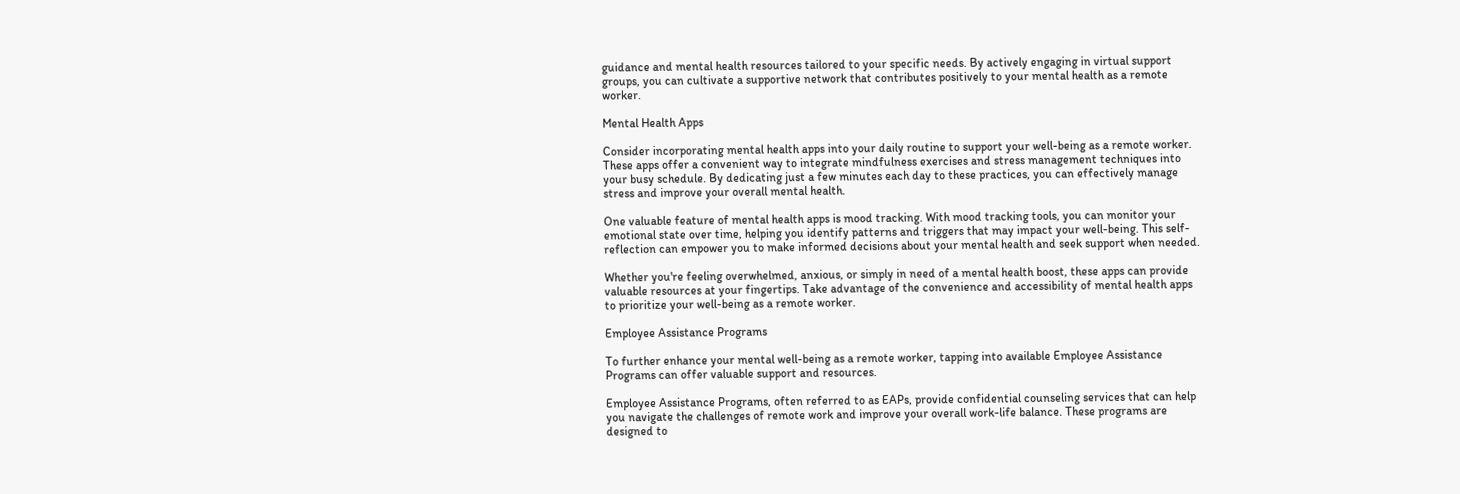guidance and mental health resources tailored to your specific needs. By actively engaging in virtual support groups, you can cultivate a supportive network that contributes positively to your mental health as a remote worker.

Mental Health Apps

Consider incorporating mental health apps into your daily routine to support your well-being as a remote worker. These apps offer a convenient way to integrate mindfulness exercises and stress management techniques into your busy schedule. By dedicating just a few minutes each day to these practices, you can effectively manage stress and improve your overall mental health.

One valuable feature of mental health apps is mood tracking. With mood tracking tools, you can monitor your emotional state over time, helping you identify patterns and triggers that may impact your well-being. This self-reflection can empower you to make informed decisions about your mental health and seek support when needed.

Whether you're feeling overwhelmed, anxious, or simply in need of a mental health boost, these apps can provide valuable resources at your fingertips. Take advantage of the convenience and accessibility of mental health apps to prioritize your well-being as a remote worker.

Employee Assistance Programs

To further enhance your mental well-being as a remote worker, tapping into available Employee Assistance Programs can offer valuable support and resources.

Employee Assistance Programs, often referred to as EAPs, provide confidential counseling services that can help you navigate the challenges of remote work and improve your overall work-life balance. These programs are designed to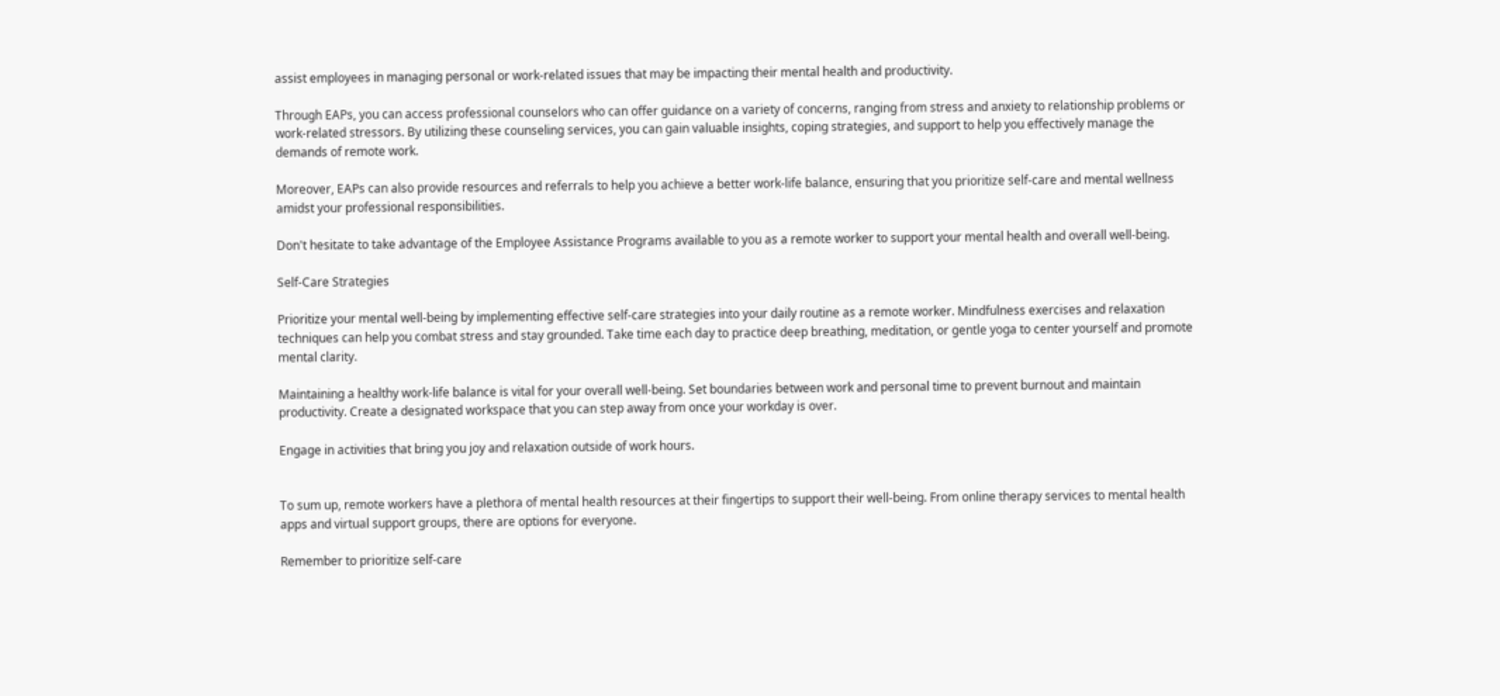assist employees in managing personal or work-related issues that may be impacting their mental health and productivity.

Through EAPs, you can access professional counselors who can offer guidance on a variety of concerns, ranging from stress and anxiety to relationship problems or work-related stressors. By utilizing these counseling services, you can gain valuable insights, coping strategies, and support to help you effectively manage the demands of remote work.

Moreover, EAPs can also provide resources and referrals to help you achieve a better work-life balance, ensuring that you prioritize self-care and mental wellness amidst your professional responsibilities.

Don't hesitate to take advantage of the Employee Assistance Programs available to you as a remote worker to support your mental health and overall well-being.

Self-Care Strategies

Prioritize your mental well-being by implementing effective self-care strategies into your daily routine as a remote worker. Mindfulness exercises and relaxation techniques can help you combat stress and stay grounded. Take time each day to practice deep breathing, meditation, or gentle yoga to center yourself and promote mental clarity.

Maintaining a healthy work-life balance is vital for your overall well-being. Set boundaries between work and personal time to prevent burnout and maintain productivity. Create a designated workspace that you can step away from once your workday is over.

Engage in activities that bring you joy and relaxation outside of work hours.


To sum up, remote workers have a plethora of mental health resources at their fingertips to support their well-being. From online therapy services to mental health apps and virtual support groups, there are options for everyone.

Remember to prioritize self-care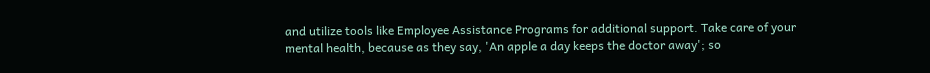and utilize tools like Employee Assistance Programs for additional support. Take care of your mental health, because as they say, 'An apple a day keeps the doctor away'; so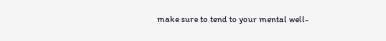make sure to tend to your mental well-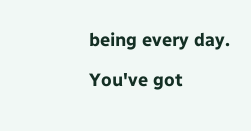being every day.

You've got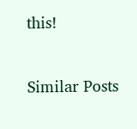this!

Similar Posts